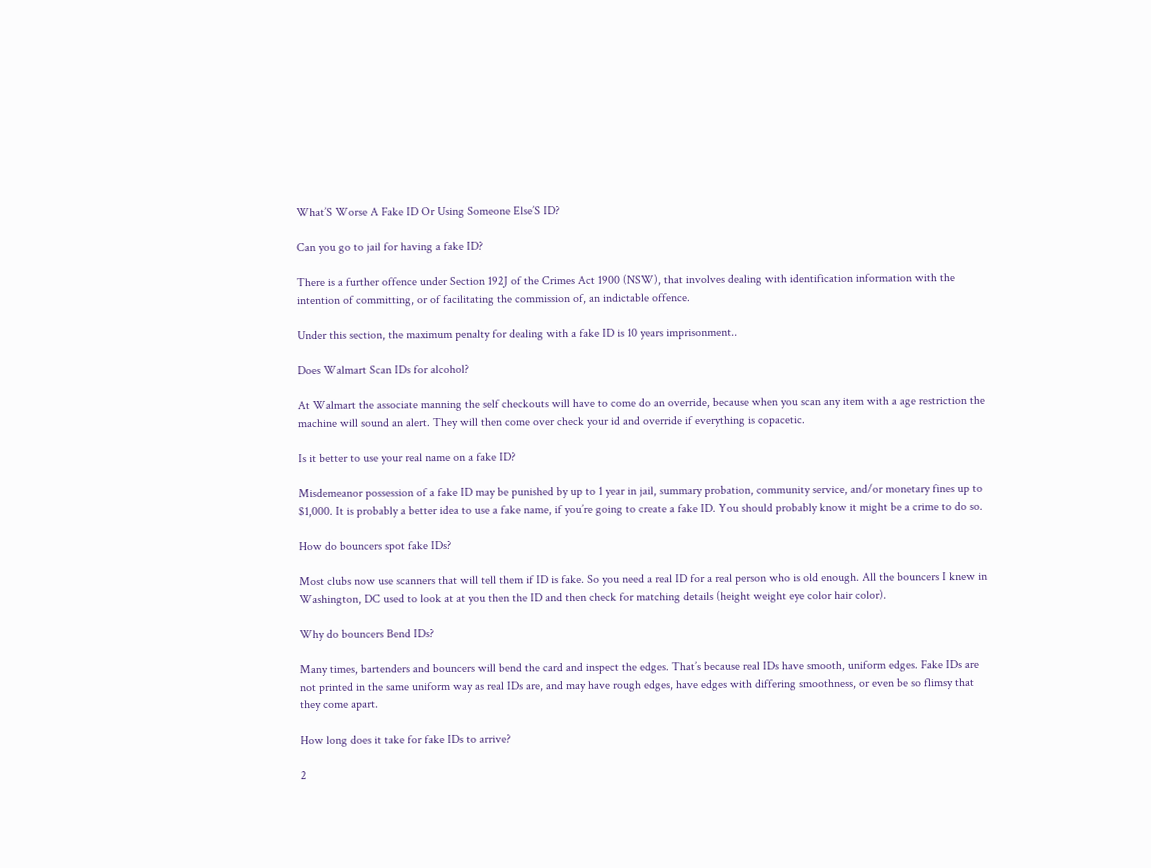What’S Worse A Fake ID Or Using Someone Else’S ID?

Can you go to jail for having a fake ID?

There is a further offence under Section 192J of the Crimes Act 1900 (NSW), that involves dealing with identification information with the intention of committing, or of facilitating the commission of, an indictable offence.

Under this section, the maximum penalty for dealing with a fake ID is 10 years imprisonment..

Does Walmart Scan IDs for alcohol?

At Walmart the associate manning the self checkouts will have to come do an override, because when you scan any item with a age restriction the machine will sound an alert. They will then come over check your id and override if everything is copacetic.

Is it better to use your real name on a fake ID?

Misdemeanor possession of a fake ID may be punished by up to 1 year in jail, summary probation, community service, and/or monetary fines up to $1,000. It is probably a better idea to use a fake name, if you’re going to create a fake ID. You should probably know it might be a crime to do so.

How do bouncers spot fake IDs?

Most clubs now use scanners that will tell them if ID is fake. So you need a real ID for a real person who is old enough. All the bouncers I knew in Washington, DC used to look at at you then the ID and then check for matching details (height weight eye color hair color).

Why do bouncers Bend IDs?

Many times, bartenders and bouncers will bend the card and inspect the edges. That’s because real IDs have smooth, uniform edges. Fake IDs are not printed in the same uniform way as real IDs are, and may have rough edges, have edges with differing smoothness, or even be so flimsy that they come apart.

How long does it take for fake IDs to arrive?

2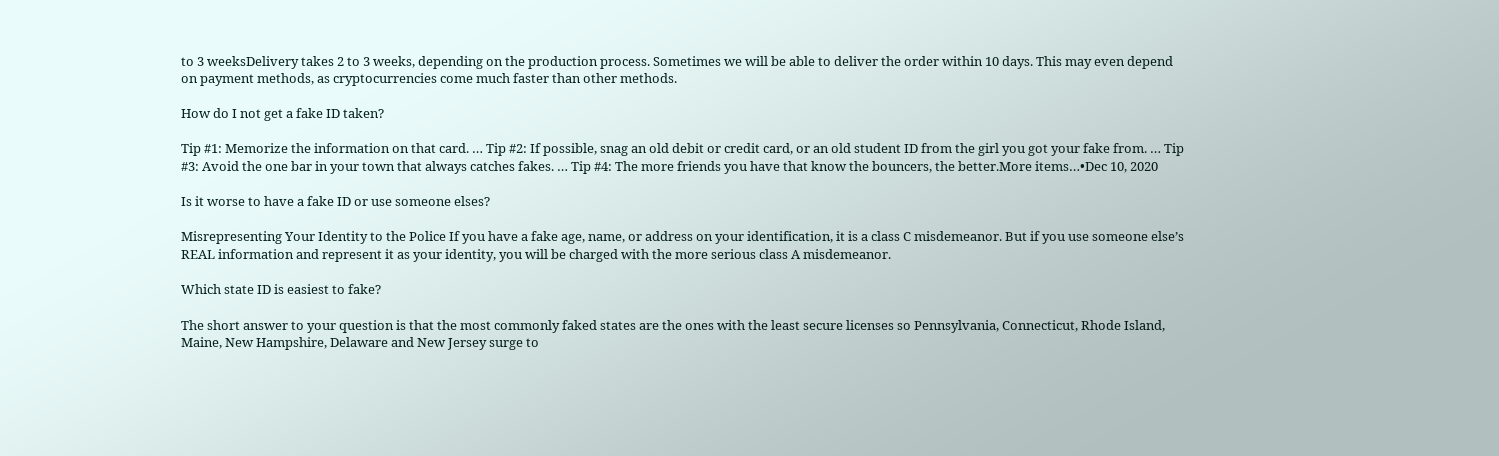to 3 weeksDelivery takes 2 to 3 weeks, depending on the production process. Sometimes we will be able to deliver the order within 10 days. This may even depend on payment methods, as cryptocurrencies come much faster than other methods.

How do I not get a fake ID taken?

Tip #1: Memorize the information on that card. … Tip #2: If possible, snag an old debit or credit card, or an old student ID from the girl you got your fake from. … Tip #3: Avoid the one bar in your town that always catches fakes. … Tip #4: The more friends you have that know the bouncers, the better.More items…•Dec 10, 2020

Is it worse to have a fake ID or use someone elses?

Misrepresenting Your Identity to the Police If you have a fake age, name, or address on your identification, it is a class C misdemeanor. But if you use someone else’s REAL information and represent it as your identity, you will be charged with the more serious class A misdemeanor.

Which state ID is easiest to fake?

The short answer to your question is that the most commonly faked states are the ones with the least secure licenses so Pennsylvania, Connecticut, Rhode Island, Maine, New Hampshire, Delaware and New Jersey surge to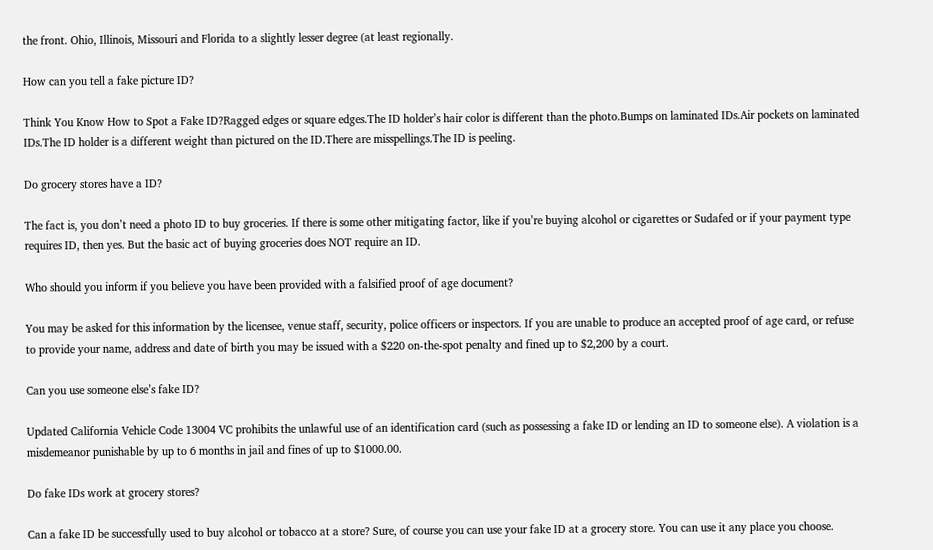the front. Ohio, Illinois, Missouri and Florida to a slightly lesser degree (at least regionally.

How can you tell a fake picture ID?

Think You Know How to Spot a Fake ID?Ragged edges or square edges.The ID holder’s hair color is different than the photo.Bumps on laminated IDs.Air pockets on laminated IDs.The ID holder is a different weight than pictured on the ID.There are misspellings.The ID is peeling.

Do grocery stores have a ID?

The fact is, you don’t need a photo ID to buy groceries. If there is some other mitigating factor, like if you’re buying alcohol or cigarettes or Sudafed or if your payment type requires ID, then yes. But the basic act of buying groceries does NOT require an ID.

Who should you inform if you believe you have been provided with a falsified proof of age document?

You may be asked for this information by the licensee, venue staff, security, police officers or inspectors. If you are unable to produce an accepted proof of age card, or refuse to provide your name, address and date of birth you may be issued with a $220 on-the-spot penalty and fined up to $2,200 by a court.

Can you use someone else’s fake ID?

Updated California Vehicle Code 13004 VC prohibits the unlawful use of an identification card (such as possessing a fake ID or lending an ID to someone else). A violation is a misdemeanor punishable by up to 6 months in jail and fines of up to $1000.00.

Do fake IDs work at grocery stores?

Can a fake ID be successfully used to buy alcohol or tobacco at a store? Sure, of course you can use your fake ID at a grocery store. You can use it any place you choose.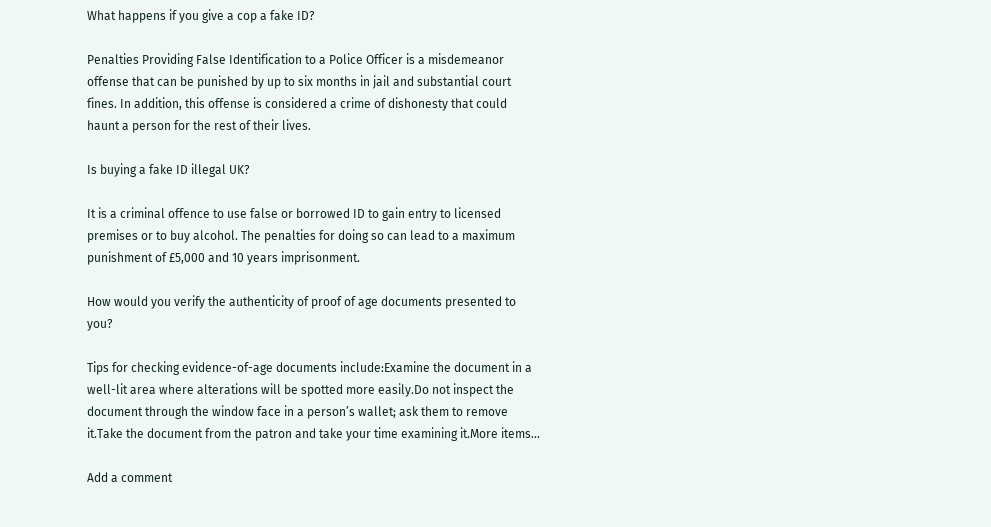What happens if you give a cop a fake ID?

Penalties Providing False Identification to a Police Officer is a misdemeanor offense that can be punished by up to six months in jail and substantial court fines. In addition, this offense is considered a crime of dishonesty that could haunt a person for the rest of their lives.

Is buying a fake ID illegal UK?

It is a criminal offence to use false or borrowed ID to gain entry to licensed premises or to buy alcohol. The penalties for doing so can lead to a maximum punishment of £5,000 and 10 years imprisonment.

How would you verify the authenticity of proof of age documents presented to you?

Tips for checking evidence-of-age documents include:Examine the document in a well-lit area where alterations will be spotted more easily.Do not inspect the document through the window face in a person’s wallet; ask them to remove it.Take the document from the patron and take your time examining it.More items…

Add a comment